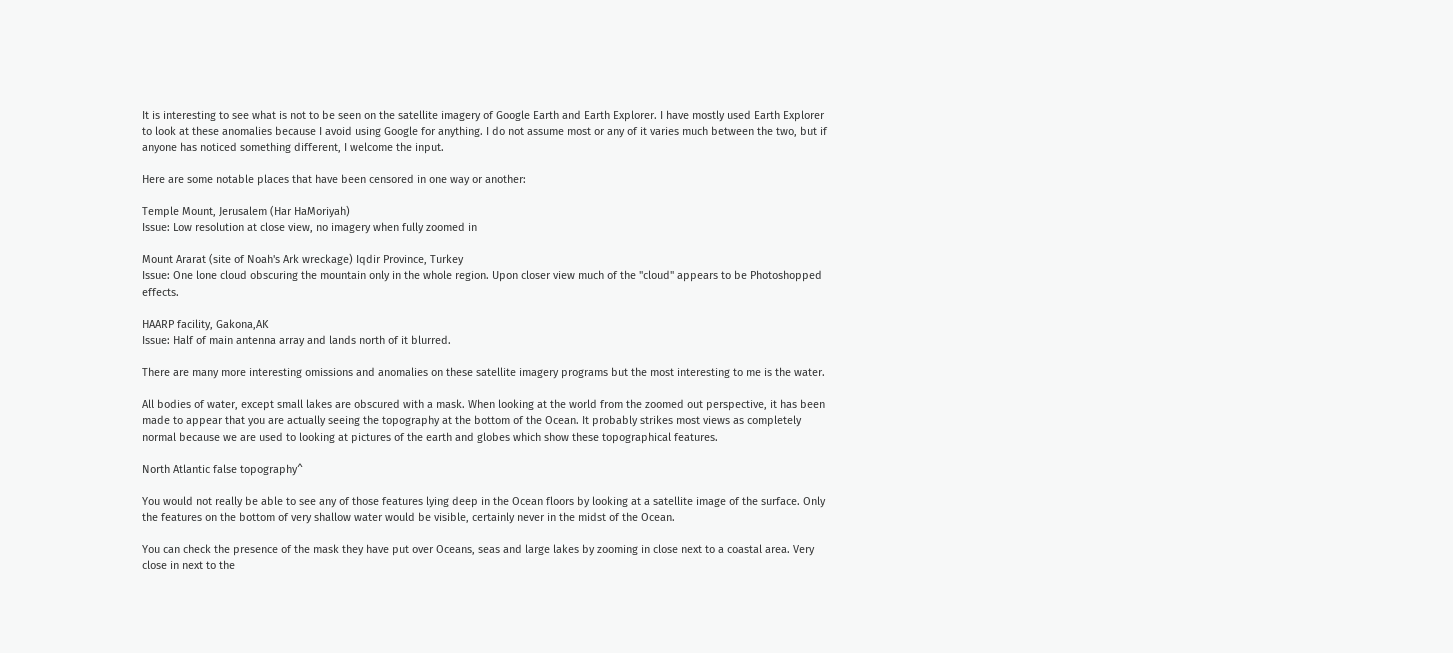It is interesting to see what is not to be seen on the satellite imagery of Google Earth and Earth Explorer. I have mostly used Earth Explorer to look at these anomalies because I avoid using Google for anything. I do not assume most or any of it varies much between the two, but if anyone has noticed something different, I welcome the input.

Here are some notable places that have been censored in one way or another:

Temple Mount, Jerusalem (Har HaMoriyah)
Issue: Low resolution at close view, no imagery when fully zoomed in

Mount Ararat (site of Noah's Ark wreckage) Iqdir Province, Turkey
Issue: One lone cloud obscuring the mountain only in the whole region. Upon closer view much of the "cloud" appears to be Photoshopped effects.

HAARP facility, Gakona,AK
Issue: Half of main antenna array and lands north of it blurred.

There are many more interesting omissions and anomalies on these satellite imagery programs but the most interesting to me is the water.

All bodies of water, except small lakes are obscured with a mask. When looking at the world from the zoomed out perspective, it has been made to appear that you are actually seeing the topography at the bottom of the Ocean. It probably strikes most views as completely normal because we are used to looking at pictures of the earth and globes which show these topographical features.

North Atlantic false topography^

You would not really be able to see any of those features lying deep in the Ocean floors by looking at a satellite image of the surface. Only the features on the bottom of very shallow water would be visible, certainly never in the midst of the Ocean.

You can check the presence of the mask they have put over Oceans, seas and large lakes by zooming in close next to a coastal area. Very close in next to the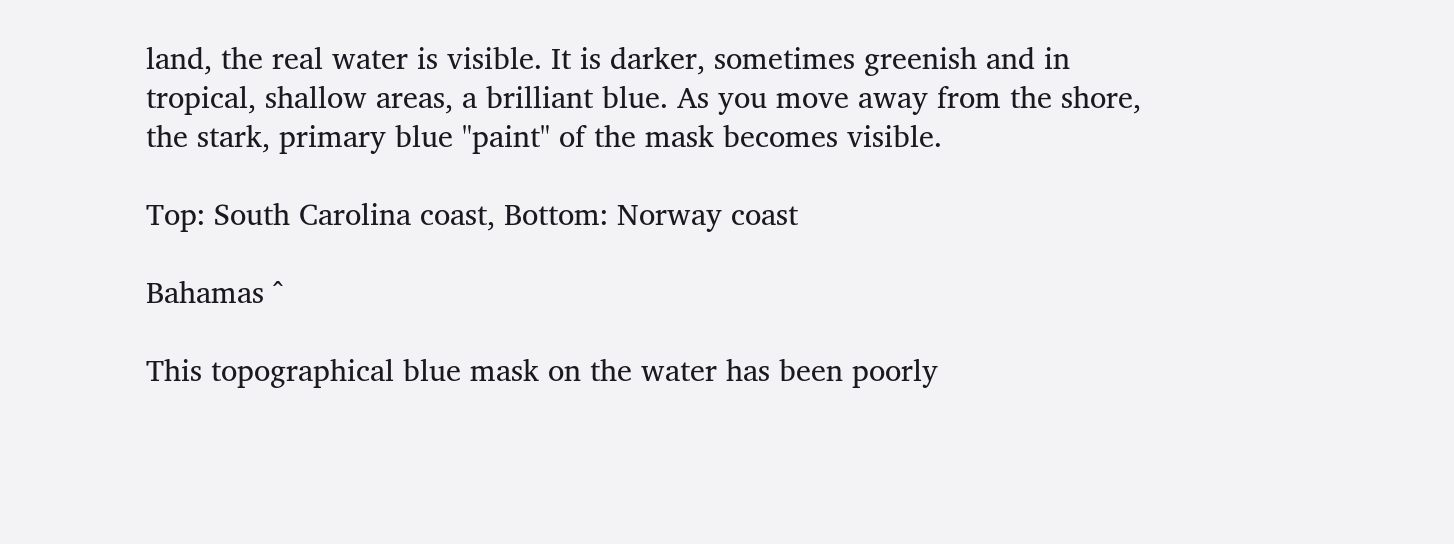land, the real water is visible. It is darker, sometimes greenish and in tropical, shallow areas, a brilliant blue. As you move away from the shore, the stark, primary blue "paint" of the mask becomes visible.

Top: South Carolina coast, Bottom: Norway coast

Bahamas ^

This topographical blue mask on the water has been poorly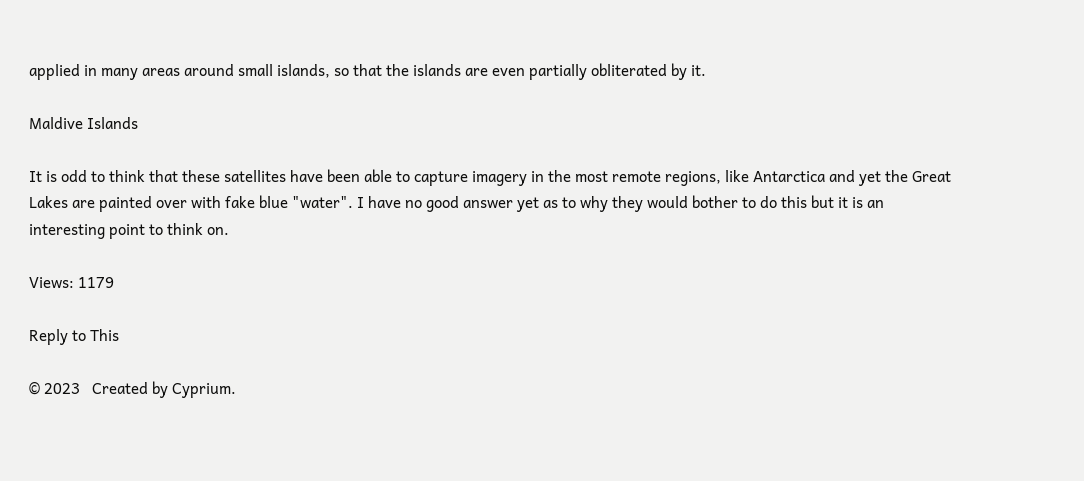applied in many areas around small islands, so that the islands are even partially obliterated by it.

Maldive Islands

It is odd to think that these satellites have been able to capture imagery in the most remote regions, like Antarctica and yet the Great Lakes are painted over with fake blue "water". I have no good answer yet as to why they would bother to do this but it is an interesting point to think on.

Views: 1179

Reply to This

© 2023   Created by Cyprium.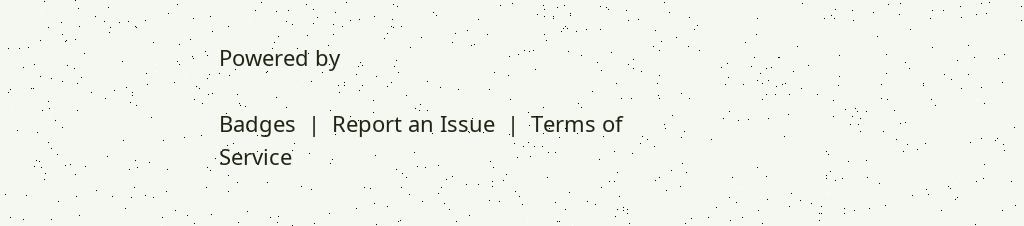Powered by

Badges  |  Report an Issue  |  Terms of Service